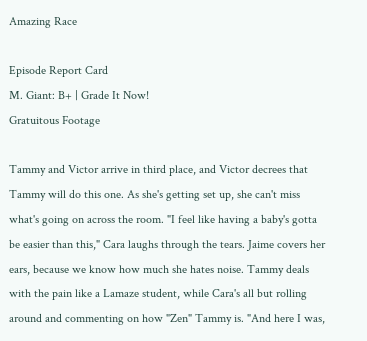Amazing Race

Episode Report Card
M. Giant: B+ | Grade It Now!
Gratuitous Footage

Tammy and Victor arrive in third place, and Victor decrees that Tammy will do this one. As she's getting set up, she can't miss what's going on across the room. "I feel like having a baby's gotta be easier than this," Cara laughs through the tears. Jaime covers her ears, because we know how much she hates noise. Tammy deals with the pain like a Lamaze student, while Cara's all but rolling around and commenting on how "Zen" Tammy is. "And here I was,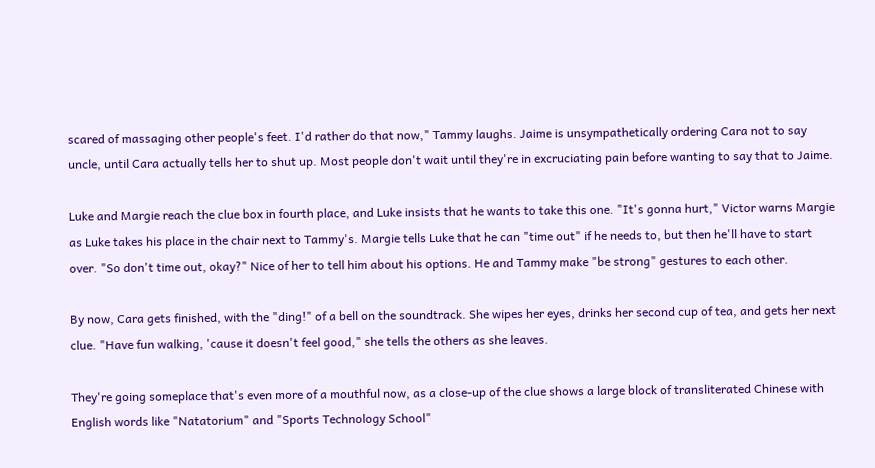scared of massaging other people's feet. I'd rather do that now," Tammy laughs. Jaime is unsympathetically ordering Cara not to say uncle, until Cara actually tells her to shut up. Most people don't wait until they're in excruciating pain before wanting to say that to Jaime.

Luke and Margie reach the clue box in fourth place, and Luke insists that he wants to take this one. "It's gonna hurt," Victor warns Margie as Luke takes his place in the chair next to Tammy's. Margie tells Luke that he can "time out" if he needs to, but then he'll have to start over. "So don't time out, okay?" Nice of her to tell him about his options. He and Tammy make "be strong" gestures to each other.

By now, Cara gets finished, with the "ding!" of a bell on the soundtrack. She wipes her eyes, drinks her second cup of tea, and gets her next clue. "Have fun walking, 'cause it doesn't feel good," she tells the others as she leaves.

They're going someplace that's even more of a mouthful now, as a close-up of the clue shows a large block of transliterated Chinese with English words like "Natatorium" and "Sports Technology School"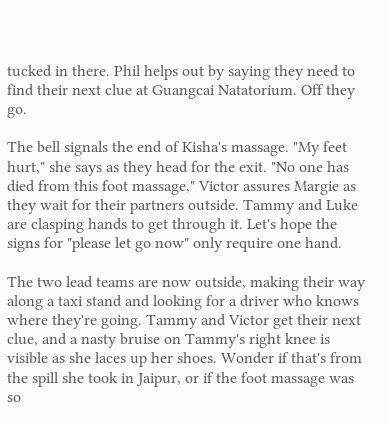tucked in there. Phil helps out by saying they need to find their next clue at Guangcai Natatorium. Off they go.

The bell signals the end of Kisha's massage. "My feet hurt," she says as they head for the exit. "No one has died from this foot massage," Victor assures Margie as they wait for their partners outside. Tammy and Luke are clasping hands to get through it. Let's hope the signs for "please let go now" only require one hand.

The two lead teams are now outside, making their way along a taxi stand and looking for a driver who knows where they're going. Tammy and Victor get their next clue, and a nasty bruise on Tammy's right knee is visible as she laces up her shoes. Wonder if that's from the spill she took in Jaipur, or if the foot massage was so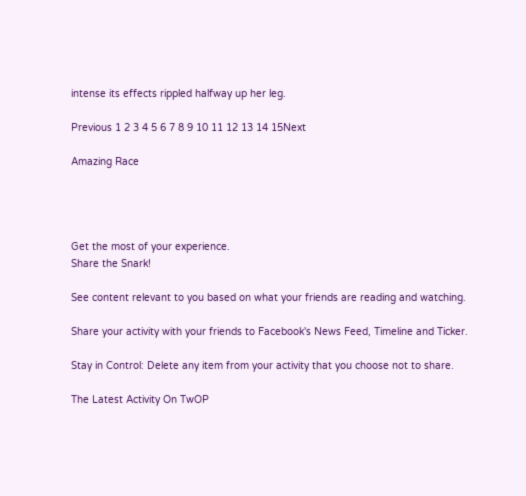intense its effects rippled halfway up her leg.

Previous 1 2 3 4 5 6 7 8 9 10 11 12 13 14 15Next

Amazing Race




Get the most of your experience.
Share the Snark!

See content relevant to you based on what your friends are reading and watching.

Share your activity with your friends to Facebook's News Feed, Timeline and Ticker.

Stay in Control: Delete any item from your activity that you choose not to share.

The Latest Activity On TwOP